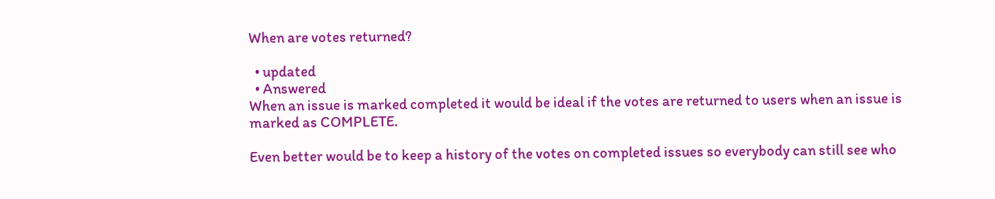When are votes returned?

  • updated
  • Answered
When an issue is marked completed it would be ideal if the votes are returned to users when an issue is marked as COMPLETE.

Even better would be to keep a history of the votes on completed issues so everybody can still see who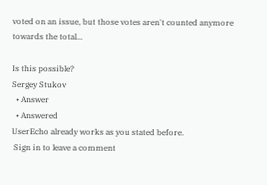voted on an issue, but those votes aren't counted anymore towards the total...

Is this possible?
Sergey Stukov
  • Answer
  • Answered
UserEcho already works as you stated before.
 Sign in to leave a comment